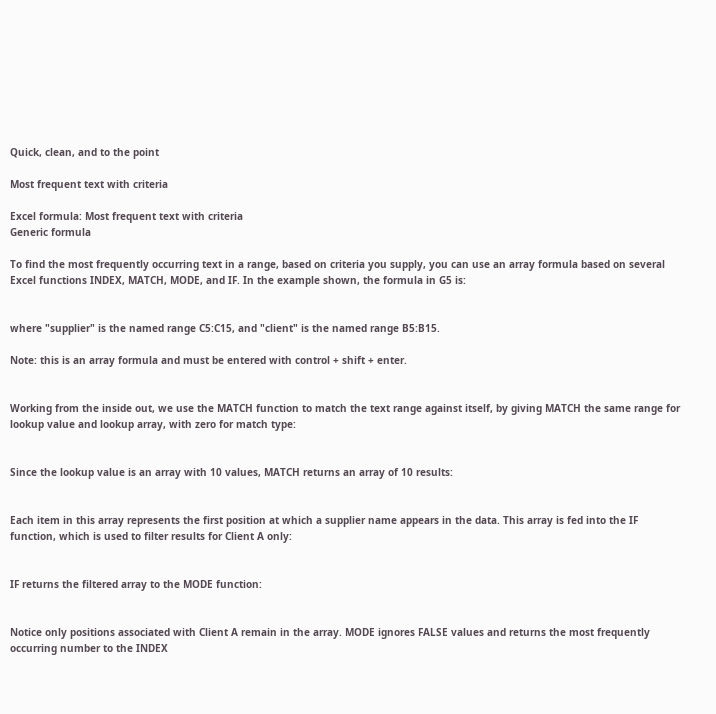Quick, clean, and to the point

Most frequent text with criteria

Excel formula: Most frequent text with criteria
Generic formula

To find the most frequently occurring text in a range, based on criteria you supply, you can use an array formula based on several Excel functions INDEX, MATCH, MODE, and IF. In the example shown, the formula in G5 is:


where "supplier" is the named range C5:C15, and "client" is the named range B5:B15.

Note: this is an array formula and must be entered with control + shift + enter.


Working from the inside out, we use the MATCH function to match the text range against itself, by giving MATCH the same range for lookup value and lookup array, with zero for match type:


Since the lookup value is an array with 10 values, MATCH returns an array of 10 results:


Each item in this array represents the first position at which a supplier name appears in the data. This array is fed into the IF function, which is used to filter results for Client A only:


IF returns the filtered array to the MODE function:


Notice only positions associated with Client A remain in the array. MODE ignores FALSE values and returns the most frequently occurring number to the INDEX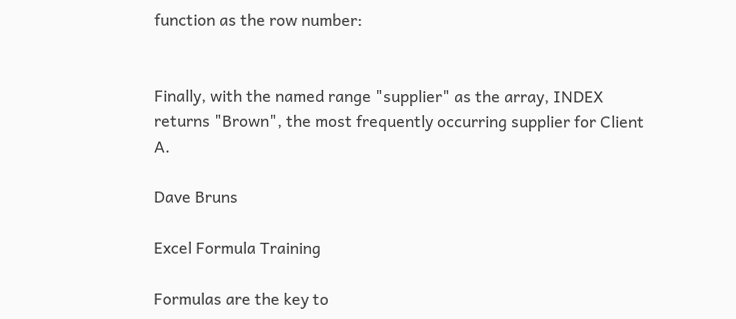function as the row number:


Finally, with the named range "supplier" as the array, INDEX returns "Brown", the most frequently occurring supplier for Client A.

Dave Bruns

Excel Formula Training

Formulas are the key to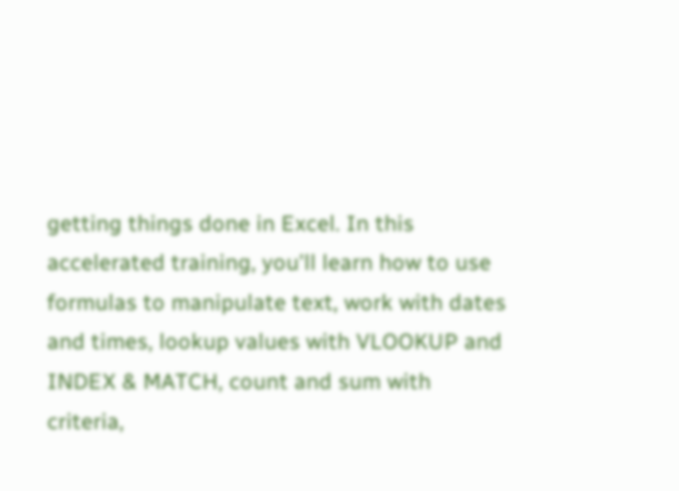getting things done in Excel. In this accelerated training, you'll learn how to use formulas to manipulate text, work with dates and times, lookup values with VLOOKUP and INDEX & MATCH, count and sum with criteria,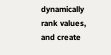dynamically rank values, and create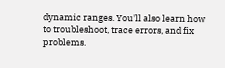dynamic ranges. You'll also learn how to troubleshoot, trace errors, and fix problems.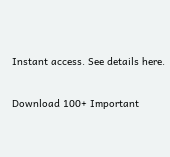Instant access. See details here.

Download 100+ Important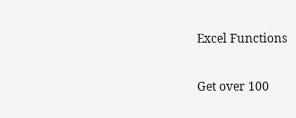Excel Functions

Get over 100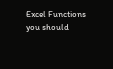Excel Functions you should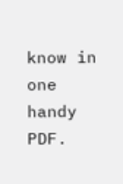know in one handy PDF.